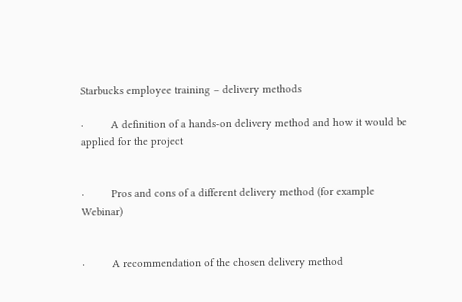Starbucks employee training – delivery methods

·         A definition of a hands-on delivery method and how it would be applied for the project


·         Pros and cons of a different delivery method (for example Webinar)


·         A recommendation of the chosen delivery method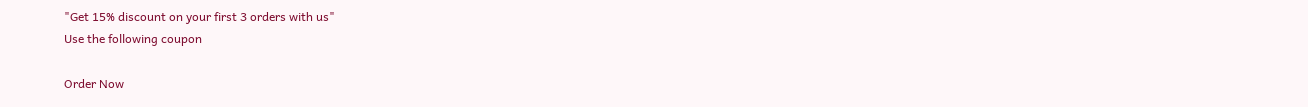"Get 15% discount on your first 3 orders with us"
Use the following coupon

Order Now